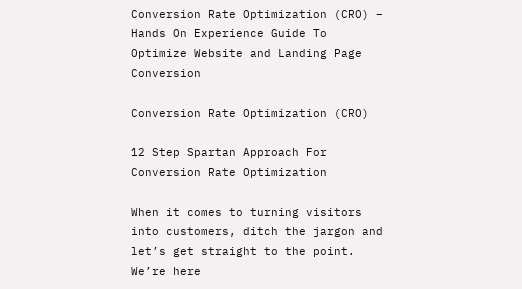Conversion Rate Optimization (CRO) – Hands On Experience Guide To Optimize Website and Landing Page Conversion

Conversion Rate Optimization (CRO)

12 Step Spartan Approach For Conversion Rate Optimization

When it comes to turning visitors into customers, ditch the jargon and let’s get straight to the point. We’re here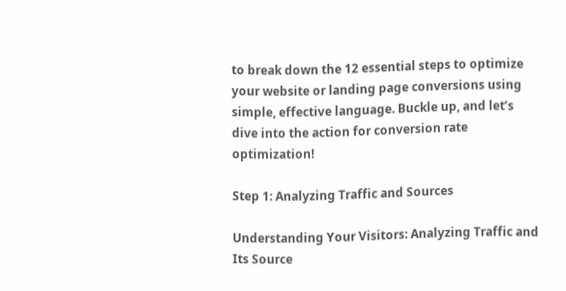to break down the 12 essential steps to optimize your website or landing page conversions using simple, effective language. Buckle up, and let’s dive into the action for conversion rate optimization!

Step 1: Analyzing Traffic and Sources

Understanding Your Visitors: Analyzing Traffic and Its Source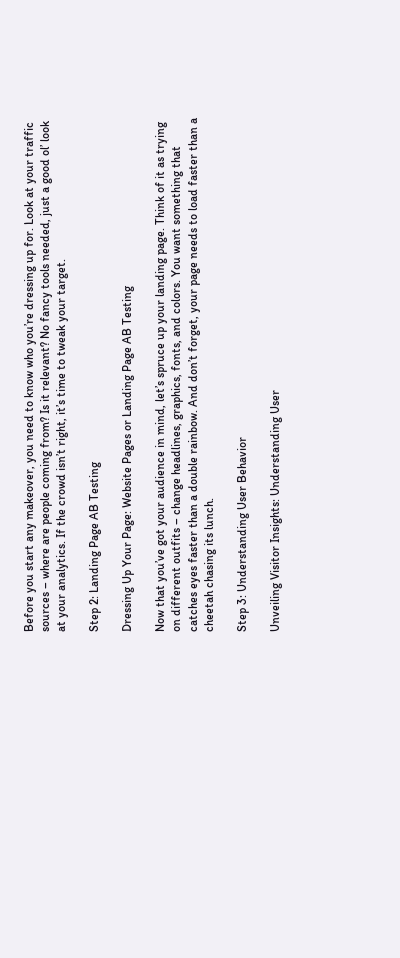Before you start any makeover, you need to know who you’re dressing up for. Look at your traffic sources – where are people coming from? Is it relevant? No fancy tools needed, just a good ol’ look at your analytics. If the crowd isn’t right, it’s time to tweak your target.

Step 2: Landing Page AB Testing

Dressing Up Your Page: Website Pages or Landing Page AB Testing

Now that you’ve got your audience in mind, let’s spruce up your landing page. Think of it as trying on different outfits – change headlines, graphics, fonts, and colors. You want something that catches eyes faster than a double rainbow. And don’t forget, your page needs to load faster than a cheetah chasing its lunch.

Step 3: Understanding User Behavior

Unveiling Visitor Insights: Understanding User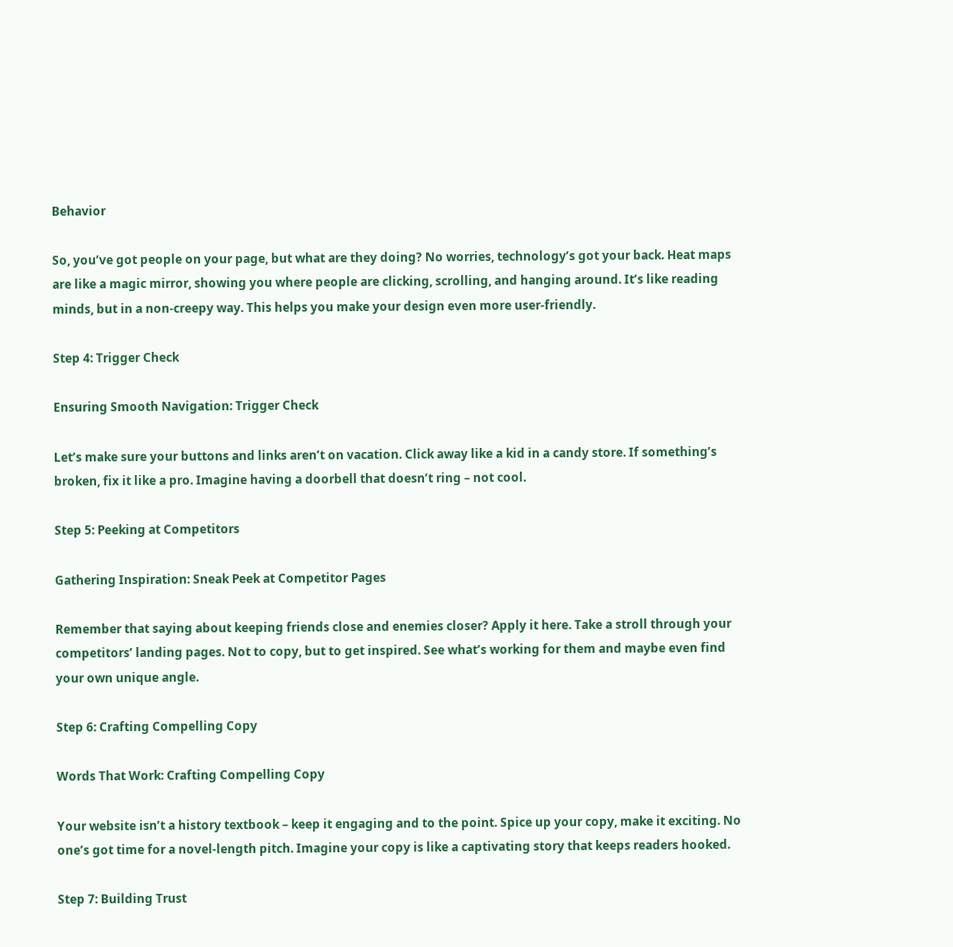Behavior

So, you’ve got people on your page, but what are they doing? No worries, technology’s got your back. Heat maps are like a magic mirror, showing you where people are clicking, scrolling, and hanging around. It’s like reading minds, but in a non-creepy way. This helps you make your design even more user-friendly.

Step 4: Trigger Check

Ensuring Smooth Navigation: Trigger Check

Let’s make sure your buttons and links aren’t on vacation. Click away like a kid in a candy store. If something’s broken, fix it like a pro. Imagine having a doorbell that doesn’t ring – not cool.

Step 5: Peeking at Competitors

Gathering Inspiration: Sneak Peek at Competitor Pages

Remember that saying about keeping friends close and enemies closer? Apply it here. Take a stroll through your competitors’ landing pages. Not to copy, but to get inspired. See what’s working for them and maybe even find your own unique angle.

Step 6: Crafting Compelling Copy

Words That Work: Crafting Compelling Copy

Your website isn’t a history textbook – keep it engaging and to the point. Spice up your copy, make it exciting. No one’s got time for a novel-length pitch. Imagine your copy is like a captivating story that keeps readers hooked.

Step 7: Building Trust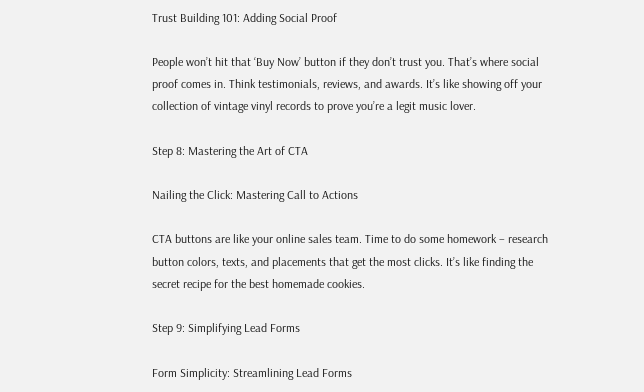Trust Building 101: Adding Social Proof

People won’t hit that ‘Buy Now’ button if they don’t trust you. That’s where social proof comes in. Think testimonials, reviews, and awards. It’s like showing off your collection of vintage vinyl records to prove you’re a legit music lover.

Step 8: Mastering the Art of CTA

Nailing the Click: Mastering Call to Actions

CTA buttons are like your online sales team. Time to do some homework – research button colors, texts, and placements that get the most clicks. It’s like finding the secret recipe for the best homemade cookies.

Step 9: Simplifying Lead Forms

Form Simplicity: Streamlining Lead Forms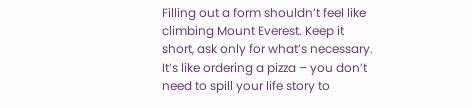Filling out a form shouldn’t feel like climbing Mount Everest. Keep it short, ask only for what’s necessary. It’s like ordering a pizza – you don’t need to spill your life story to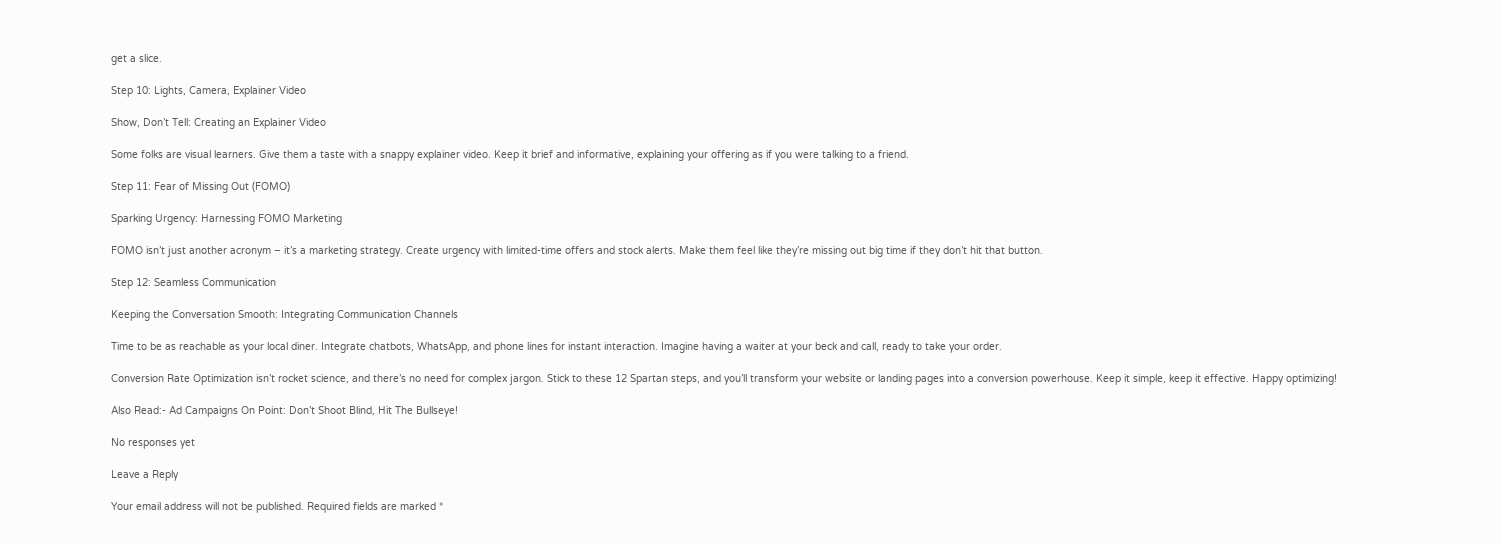get a slice.

Step 10: Lights, Camera, Explainer Video

Show, Don’t Tell: Creating an Explainer Video

Some folks are visual learners. Give them a taste with a snappy explainer video. Keep it brief and informative, explaining your offering as if you were talking to a friend.

Step 11: Fear of Missing Out (FOMO)

Sparking Urgency: Harnessing FOMO Marketing

FOMO isn’t just another acronym – it’s a marketing strategy. Create urgency with limited-time offers and stock alerts. Make them feel like they’re missing out big time if they don’t hit that button.

Step 12: Seamless Communication

Keeping the Conversation Smooth: Integrating Communication Channels

Time to be as reachable as your local diner. Integrate chatbots, WhatsApp, and phone lines for instant interaction. Imagine having a waiter at your beck and call, ready to take your order.

Conversion Rate Optimization isn’t rocket science, and there’s no need for complex jargon. Stick to these 12 Spartan steps, and you’ll transform your website or landing pages into a conversion powerhouse. Keep it simple, keep it effective. Happy optimizing!

Also Read:- Ad Campaigns On Point: Don’t Shoot Blind, Hit The Bullseye!

No responses yet

Leave a Reply

Your email address will not be published. Required fields are marked *